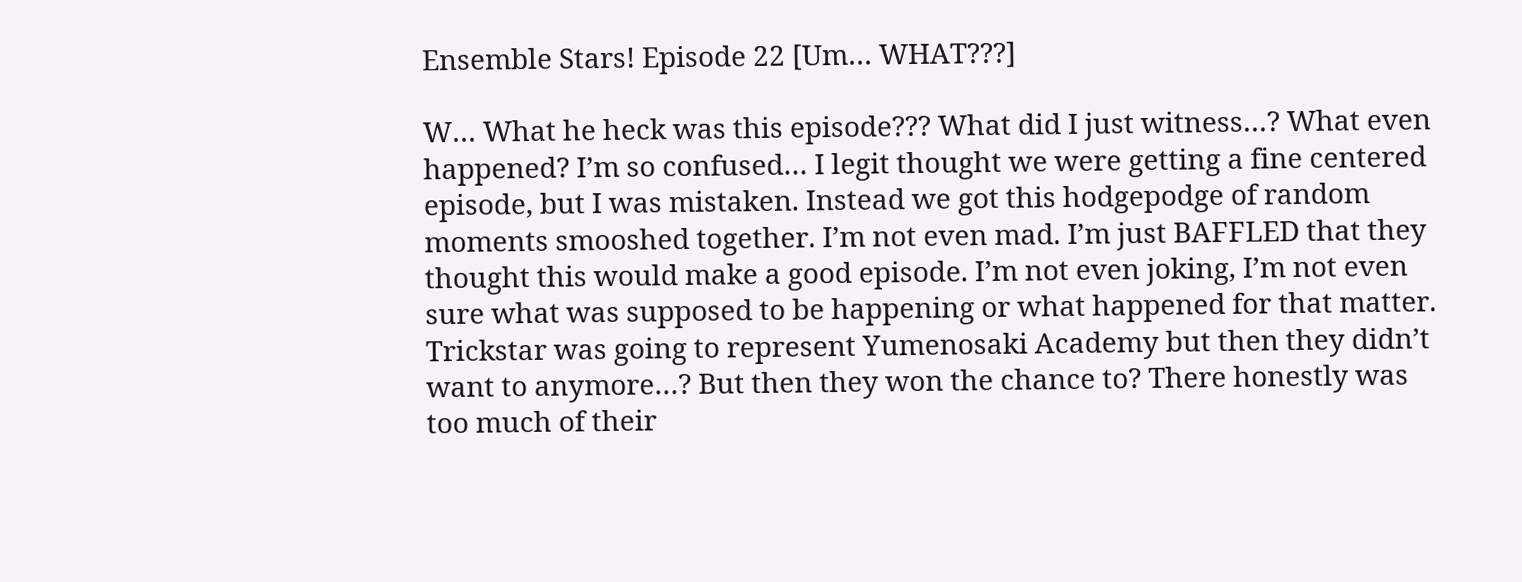Ensemble Stars! Episode 22 [Um… WHAT???]

W… What he heck was this episode??? What did I just witness…? What even happened? I’m so confused… I legit thought we were getting a fine centered episode, but I was mistaken. Instead we got this hodgepodge of random moments smooshed together. I’m not even mad. I’m just BAFFLED that they thought this would make a good episode. I’m not even joking, I’m not even sure what was supposed to be happening or what happened for that matter. Trickstar was going to represent Yumenosaki Academy but then they didn’t want to anymore…? But then they won the chance to? There honestly was too much of their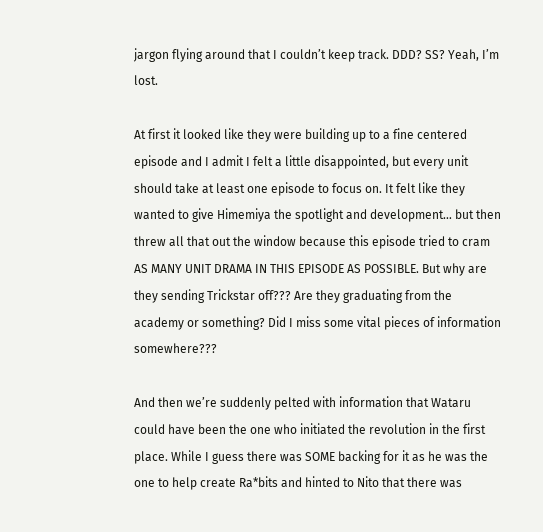jargon flying around that I couldn’t keep track. DDD? SS? Yeah, I’m lost.

At first it looked like they were building up to a fine centered episode and I admit I felt a little disappointed, but every unit should take at least one episode to focus on. It felt like they wanted to give Himemiya the spotlight and development… but then threw all that out the window because this episode tried to cram AS MANY UNIT DRAMA IN THIS EPISODE AS POSSIBLE. But why are they sending Trickstar off??? Are they graduating from the academy or something? Did I miss some vital pieces of information somewhere???

And then we’re suddenly pelted with information that Wataru could have been the one who initiated the revolution in the first place. While I guess there was SOME backing for it as he was the one to help create Ra*bits and hinted to Nito that there was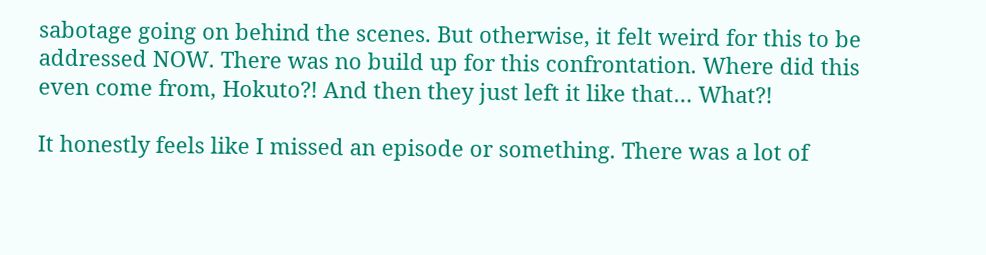sabotage going on behind the scenes. But otherwise, it felt weird for this to be addressed NOW. There was no build up for this confrontation. Where did this even come from, Hokuto?! And then they just left it like that… What?!

It honestly feels like I missed an episode or something. There was a lot of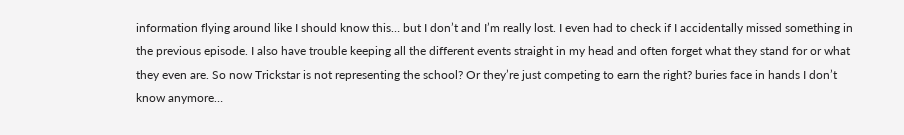information flying around like I should know this… but I don’t and I’m really lost. I even had to check if I accidentally missed something in the previous episode. I also have trouble keeping all the different events straight in my head and often forget what they stand for or what they even are. So now Trickstar is not representing the school? Or they’re just competing to earn the right? buries face in hands I don’t know anymore…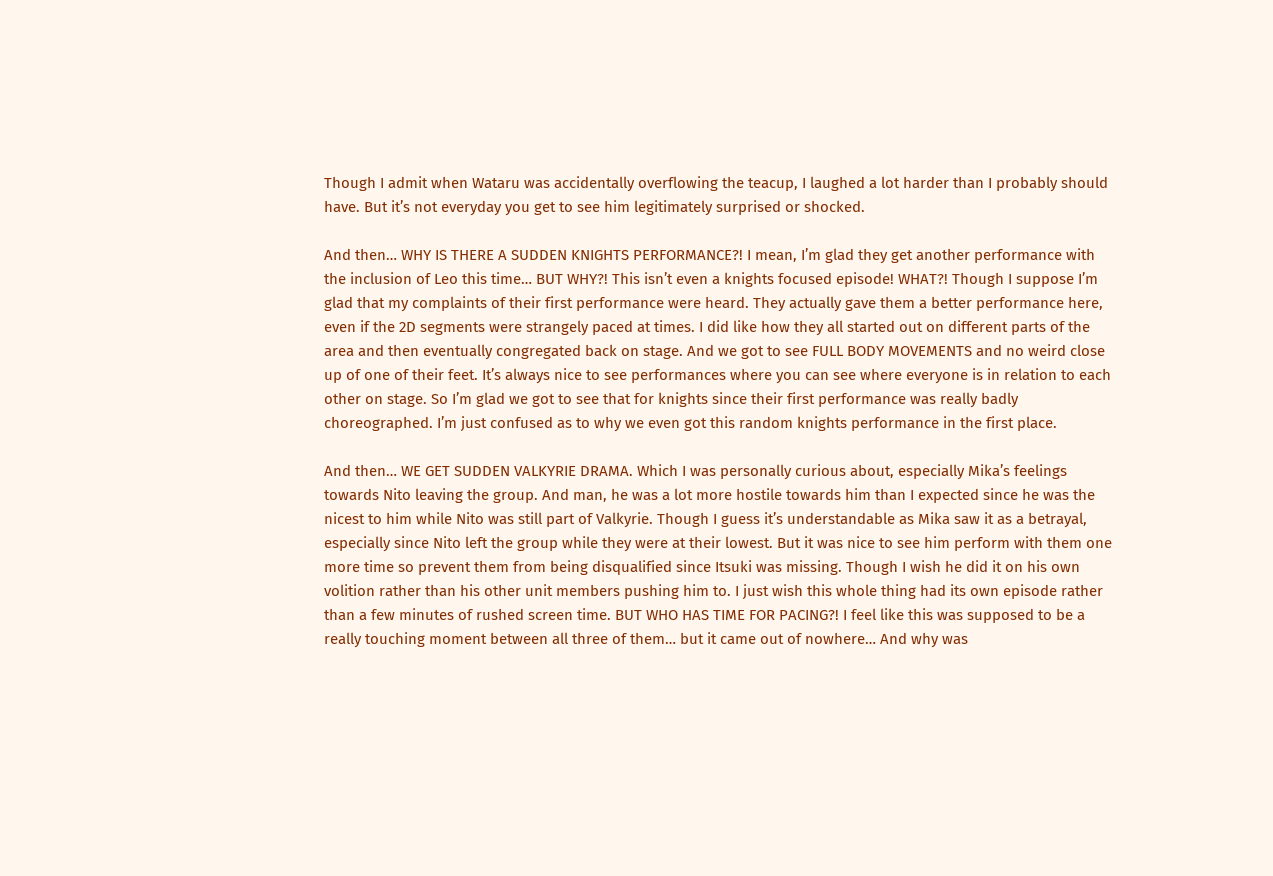Though I admit when Wataru was accidentally overflowing the teacup, I laughed a lot harder than I probably should have. But it’s not everyday you get to see him legitimately surprised or shocked.

And then… WHY IS THERE A SUDDEN KNIGHTS PERFORMANCE?! I mean, I’m glad they get another performance with the inclusion of Leo this time… BUT WHY?! This isn’t even a knights focused episode! WHAT?! Though I suppose I’m glad that my complaints of their first performance were heard. They actually gave them a better performance here, even if the 2D segments were strangely paced at times. I did like how they all started out on different parts of the area and then eventually congregated back on stage. And we got to see FULL BODY MOVEMENTS and no weird close up of one of their feet. It’s always nice to see performances where you can see where everyone is in relation to each other on stage. So I’m glad we got to see that for knights since their first performance was really badly choreographed. I’m just confused as to why we even got this random knights performance in the first place.

And then… WE GET SUDDEN VALKYRIE DRAMA. Which I was personally curious about, especially Mika’s feelings towards Nito leaving the group. And man, he was a lot more hostile towards him than I expected since he was the nicest to him while Nito was still part of Valkyrie. Though I guess it’s understandable as Mika saw it as a betrayal, especially since Nito left the group while they were at their lowest. But it was nice to see him perform with them one more time so prevent them from being disqualified since Itsuki was missing. Though I wish he did it on his own volition rather than his other unit members pushing him to. I just wish this whole thing had its own episode rather than a few minutes of rushed screen time. BUT WHO HAS TIME FOR PACING?! I feel like this was supposed to be a really touching moment between all three of them… but it came out of nowhere… And why was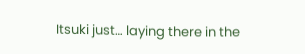Itsuki just… laying there in the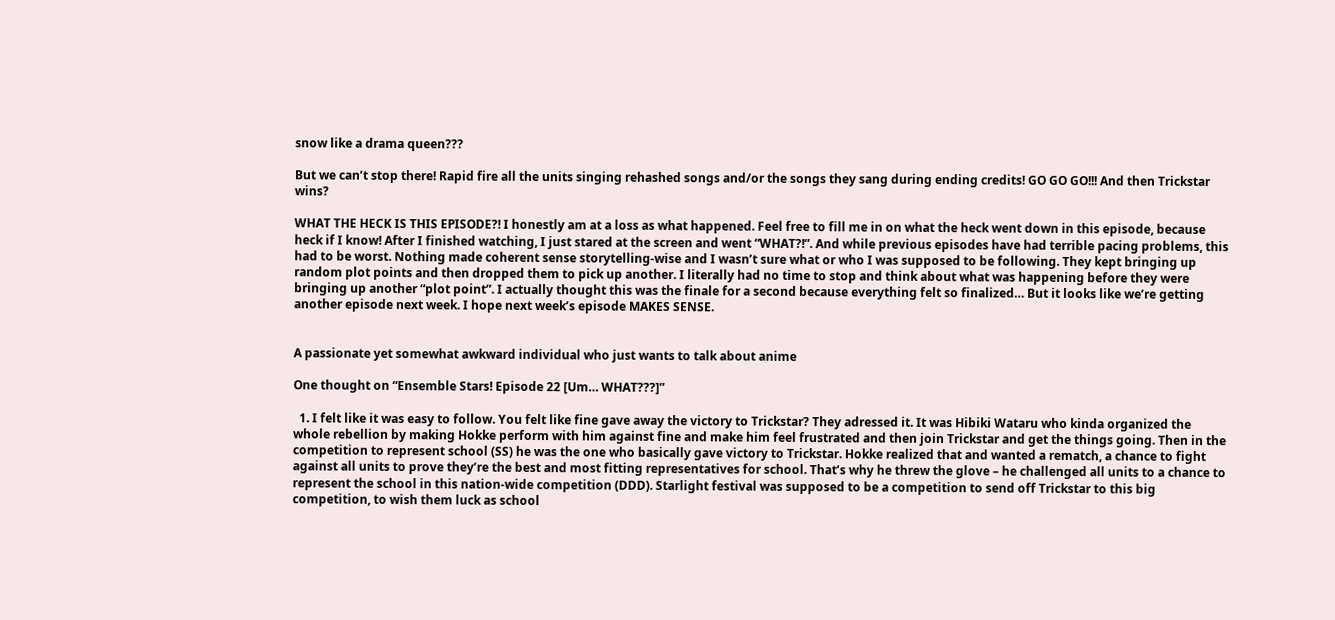snow like a drama queen???

But we can’t stop there! Rapid fire all the units singing rehashed songs and/or the songs they sang during ending credits! GO GO GO!!! And then Trickstar wins?

WHAT THE HECK IS THIS EPISODE?! I honestly am at a loss as what happened. Feel free to fill me in on what the heck went down in this episode, because heck if I know! After I finished watching, I just stared at the screen and went “WHAT?!”. And while previous episodes have had terrible pacing problems, this had to be worst. Nothing made coherent sense storytelling-wise and I wasn’t sure what or who I was supposed to be following. They kept bringing up random plot points and then dropped them to pick up another. I literally had no time to stop and think about what was happening before they were bringing up another “plot point”. I actually thought this was the finale for a second because everything felt so finalized… But it looks like we’re getting another episode next week. I hope next week’s episode MAKES SENSE.


A passionate yet somewhat awkward individual who just wants to talk about anime

One thought on “Ensemble Stars! Episode 22 [Um… WHAT???]”

  1. I felt like it was easy to follow. You felt like fine gave away the victory to Trickstar? They adressed it. It was Hibiki Wataru who kinda organized the whole rebellion by making Hokke perform with him against fine and make him feel frustrated and then join Trickstar and get the things going. Then in the competition to represent school (SS) he was the one who basically gave victory to Trickstar. Hokke realized that and wanted a rematch, a chance to fight against all units to prove they’re the best and most fitting representatives for school. That’s why he threw the glove – he challenged all units to a chance to represent the school in this nation-wide competition (DDD). Starlight festival was supposed to be a competition to send off Trickstar to this big competition, to wish them luck as school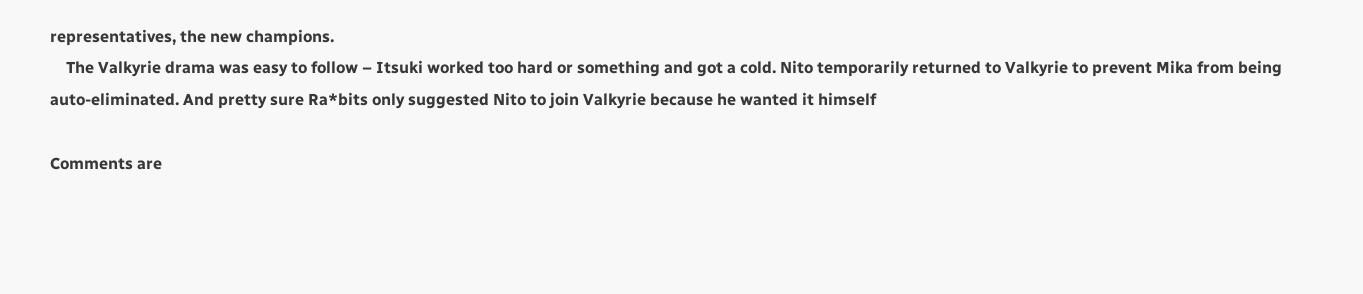representatives, the new champions.
    The Valkyrie drama was easy to follow – Itsuki worked too hard or something and got a cold. Nito temporarily returned to Valkyrie to prevent Mika from being auto-eliminated. And pretty sure Ra*bits only suggested Nito to join Valkyrie because he wanted it himself

Comments are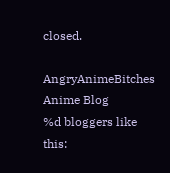closed.

AngryAnimeBitches Anime Blog
%d bloggers like this: